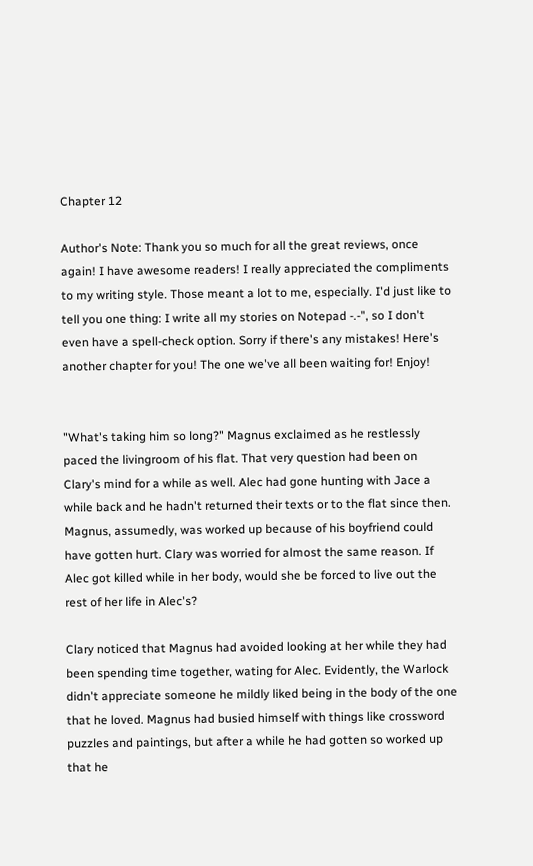Chapter 12

Author's Note: Thank you so much for all the great reviews, once again! I have awesome readers! I really appreciated the compliments to my writing style. Those meant a lot to me, especially. I'd just like to tell you one thing: I write all my stories on Notepad -.-", so I don't even have a spell-check option. Sorry if there's any mistakes! Here's another chapter for you! The one we've all been waiting for! Enjoy!


"What's taking him so long?" Magnus exclaimed as he restlessly paced the livingroom of his flat. That very question had been on Clary's mind for a while as well. Alec had gone hunting with Jace a while back and he hadn't returned their texts or to the flat since then. Magnus, assumedly, was worked up because of his boyfriend could have gotten hurt. Clary was worried for almost the same reason. If Alec got killed while in her body, would she be forced to live out the rest of her life in Alec's?

Clary noticed that Magnus had avoided looking at her while they had been spending time together, wating for Alec. Evidently, the Warlock didn't appreciate someone he mildly liked being in the body of the one that he loved. Magnus had busied himself with things like crossword puzzles and paintings, but after a while he had gotten so worked up that he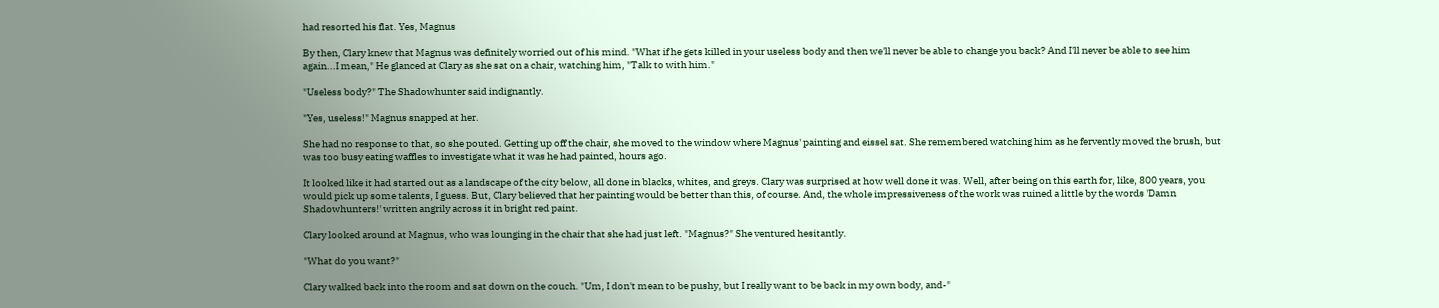had resorted his flat. Yes, Magnus

By then, Clary knew that Magnus was definitely worried out of his mind. "What if he gets killed in your useless body and then we'll never be able to change you back? And I'll never be able to see him again...I mean," He glanced at Clary as she sat on a chair, watching him, "Talk to with him."

"Useless body?" The Shadowhunter said indignantly.

"Yes, useless!" Magnus snapped at her.

She had no response to that, so she pouted. Getting up off the chair, she moved to the window where Magnus' painting and eissel sat. She remembered watching him as he fervently moved the brush, but was too busy eating waffles to investigate what it was he had painted, hours ago.

It looked like it had started out as a landscape of the city below, all done in blacks, whites, and greys. Clary was surprised at how well done it was. Well, after being on this earth for, like, 800 years, you would pick up some talents, I guess. But, Clary believed that her painting would be better than this, of course. And, the whole impressiveness of the work was ruined a little by the words 'Damn Shadowhunters!' written angrily across it in bright red paint.

Clary looked around at Magnus, who was lounging in the chair that she had just left. "Magnus?" She ventured hesitantly.

"What do you want?"

Clary walked back into the room and sat down on the couch. "Um, I don't mean to be pushy, but I really want to be back in my own body, and-"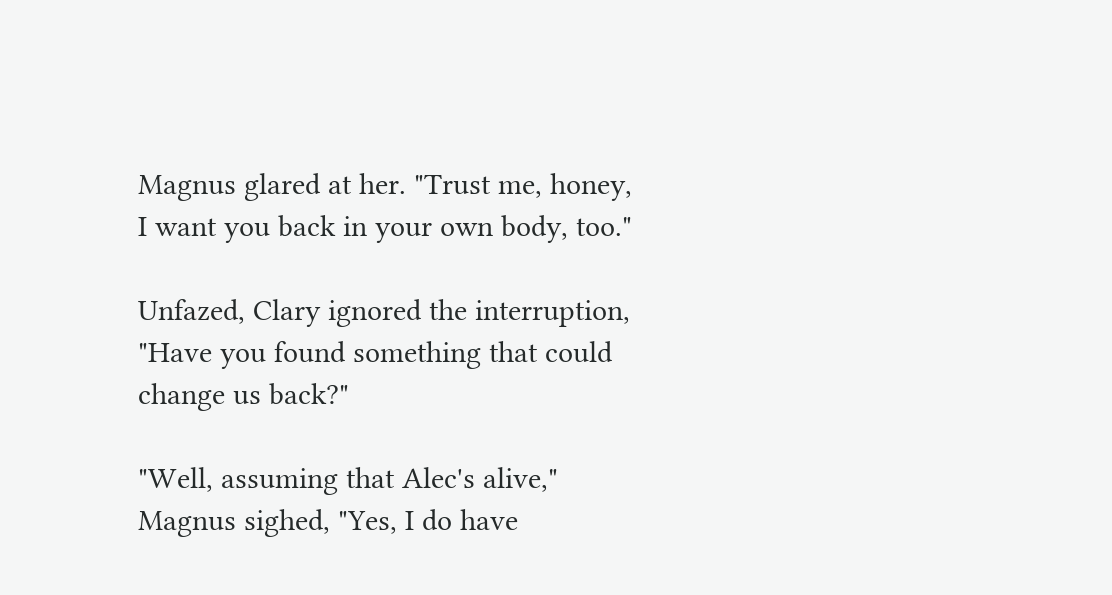Magnus glared at her. "Trust me, honey, I want you back in your own body, too."

Unfazed, Clary ignored the interruption, "Have you found something that could change us back?"

"Well, assuming that Alec's alive," Magnus sighed, "Yes, I do have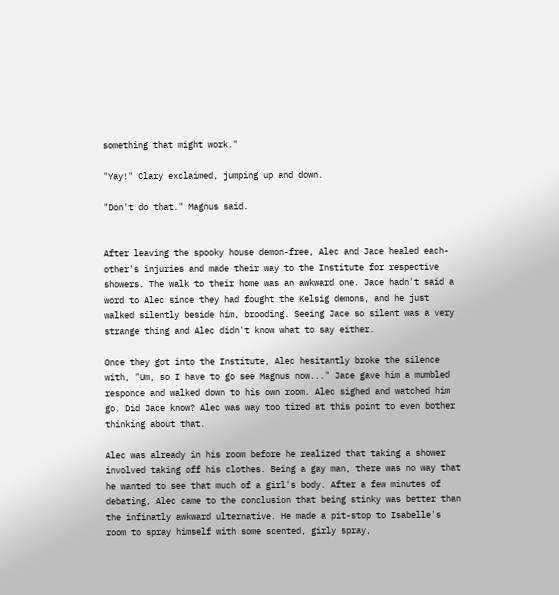something that might work."

"Yay!" Clary exclaimed, jumping up and down.

"Don't do that." Magnus said.


After leaving the spooky house demon-free, Alec and Jace healed each-other's injuries and made their way to the Institute for respective showers. The walk to their home was an awkward one. Jace hadn't said a word to Alec since they had fought the Kelsig demons, and he just walked silently beside him, brooding. Seeing Jace so silent was a very strange thing and Alec didn't know what to say either.

Once they got into the Institute, Alec hesitantly broke the silence with, "Um, so I have to go see Magnus now..." Jace gave him a mumbled responce and walked down to his own room. Alec sighed and watched him go. Did Jace know? Alec was way too tired at this point to even bother thinking about that.

Alec was already in his room before he realized that taking a shower involved taking off his clothes. Being a gay man, there was no way that he wanted to see that much of a girl's body. After a few minutes of debating, Alec came to the conclusion that being stinky was better than the infinatly awkward ulternative. He made a pit-stop to Isabelle's room to spray himself with some scented, girly spray,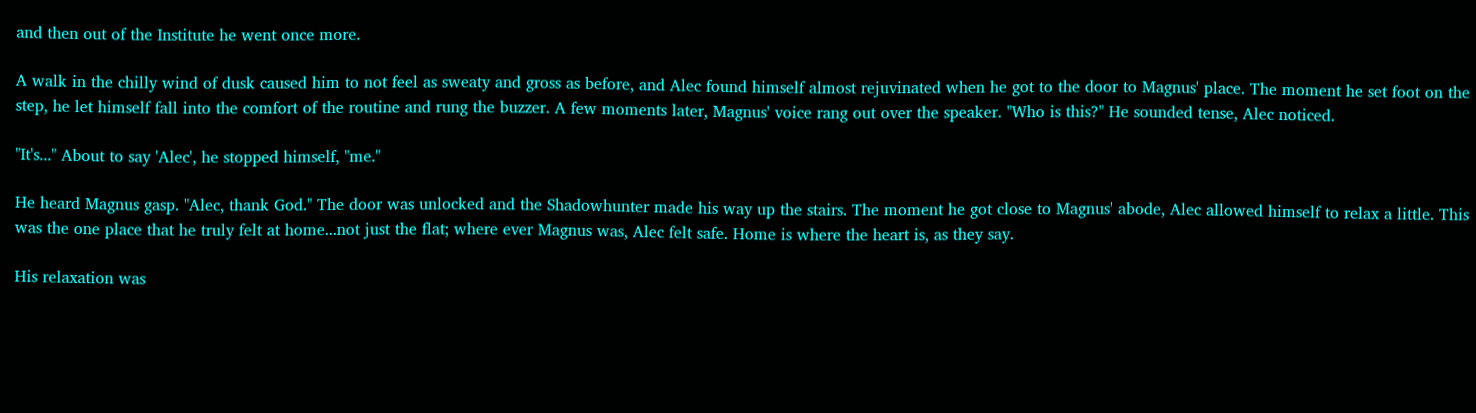and then out of the Institute he went once more.

A walk in the chilly wind of dusk caused him to not feel as sweaty and gross as before, and Alec found himself almost rejuvinated when he got to the door to Magnus' place. The moment he set foot on the step, he let himself fall into the comfort of the routine and rung the buzzer. A few moments later, Magnus' voice rang out over the speaker. "Who is this?" He sounded tense, Alec noticed.

"It's..." About to say 'Alec', he stopped himself, "me."

He heard Magnus gasp. "Alec, thank God." The door was unlocked and the Shadowhunter made his way up the stairs. The moment he got close to Magnus' abode, Alec allowed himself to relax a little. This was the one place that he truly felt at home...not just the flat; where ever Magnus was, Alec felt safe. Home is where the heart is, as they say.

His relaxation was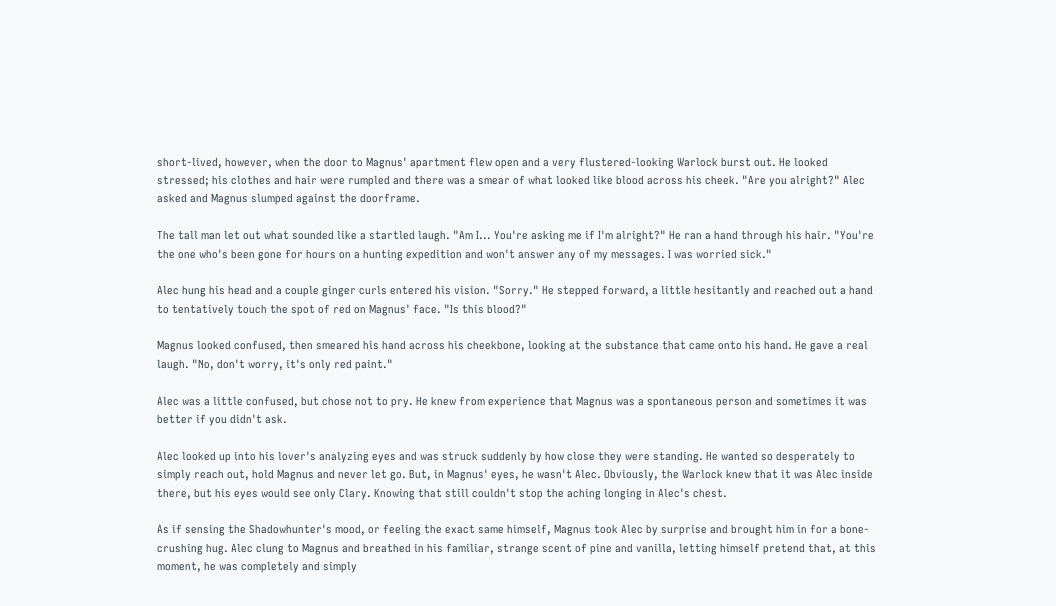short-lived, however, when the door to Magnus' apartment flew open and a very flustered-looking Warlock burst out. He looked stressed; his clothes and hair were rumpled and there was a smear of what looked like blood across his cheek. "Are you alright?" Alec asked and Magnus slumped against the doorframe.

The tall man let out what sounded like a startled laugh. "Am I... You're asking me if I'm alright?" He ran a hand through his hair. "You're the one who's been gone for hours on a hunting expedition and won't answer any of my messages. I was worried sick."

Alec hung his head and a couple ginger curls entered his vision. "Sorry." He stepped forward, a little hesitantly and reached out a hand to tentatively touch the spot of red on Magnus' face. "Is this blood?"

Magnus looked confused, then smeared his hand across his cheekbone, looking at the substance that came onto his hand. He gave a real laugh. "No, don't worry, it's only red paint."

Alec was a little confused, but chose not to pry. He knew from experience that Magnus was a spontaneous person and sometimes it was better if you didn't ask.

Alec looked up into his lover's analyzing eyes and was struck suddenly by how close they were standing. He wanted so desperately to simply reach out, hold Magnus and never let go. But, in Magnus' eyes, he wasn't Alec. Obviously, the Warlock knew that it was Alec inside there, but his eyes would see only Clary. Knowing that still couldn't stop the aching longing in Alec's chest.

As if sensing the Shadowhunter's mood, or feeling the exact same himself, Magnus took Alec by surprise and brought him in for a bone-crushing hug. Alec clung to Magnus and breathed in his familiar, strange scent of pine and vanilla, letting himself pretend that, at this moment, he was completely and simply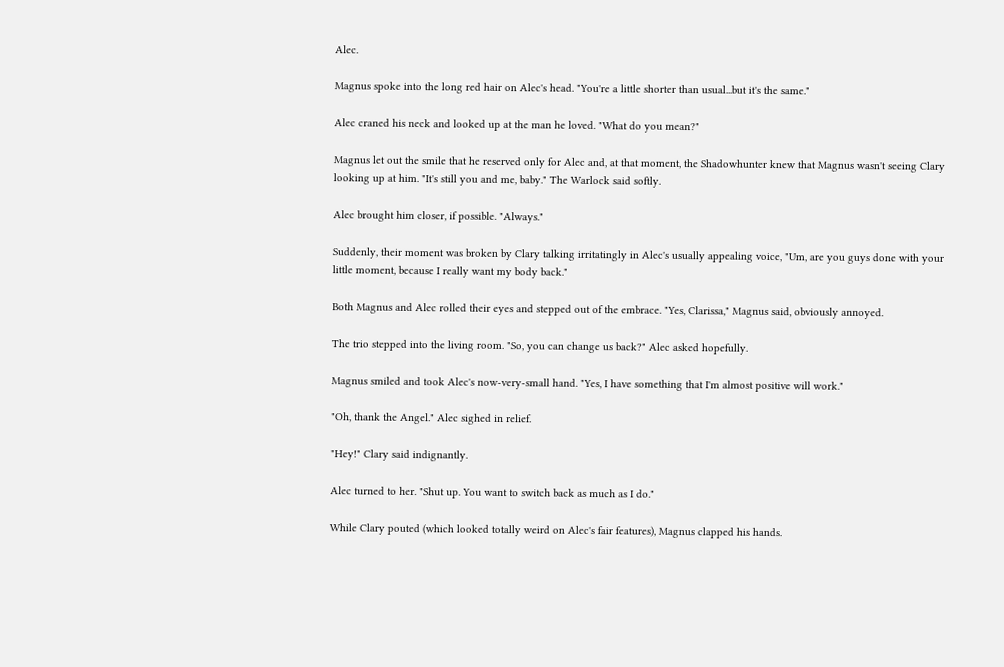Alec.

Magnus spoke into the long red hair on Alec's head. "You're a little shorter than usual...but it's the same."

Alec craned his neck and looked up at the man he loved. "What do you mean?"

Magnus let out the smile that he reserved only for Alec and, at that moment, the Shadowhunter knew that Magnus wasn't seeing Clary looking up at him. "It's still you and me, baby." The Warlock said softly.

Alec brought him closer, if possible. "Always."

Suddenly, their moment was broken by Clary talking irritatingly in Alec's usually appealing voice, "Um, are you guys done with your little moment, because I really want my body back."

Both Magnus and Alec rolled their eyes and stepped out of the embrace. "Yes, Clarissa," Magnus said, obviously annoyed.

The trio stepped into the living room. "So, you can change us back?" Alec asked hopefully.

Magnus smiled and took Alec's now-very-small hand. "Yes, I have something that I'm almost positive will work."

"Oh, thank the Angel." Alec sighed in relief.

"Hey!" Clary said indignantly.

Alec turned to her. "Shut up. You want to switch back as much as I do."

While Clary pouted (which looked totally weird on Alec's fair features), Magnus clapped his hands.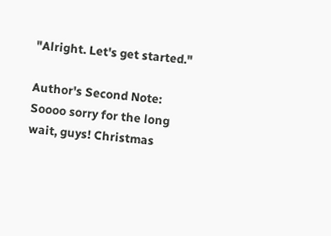"Alright. Let's get started."

Author's Second Note: Soooo sorry for the long wait, guys! Christmas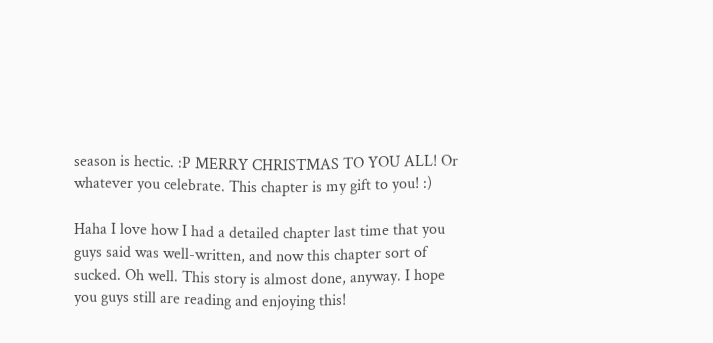season is hectic. :P MERRY CHRISTMAS TO YOU ALL! Or whatever you celebrate. This chapter is my gift to you! :)

Haha I love how I had a detailed chapter last time that you guys said was well-written, and now this chapter sort of sucked. Oh well. This story is almost done, anyway. I hope you guys still are reading and enjoying this!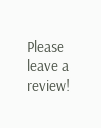Please leave a review!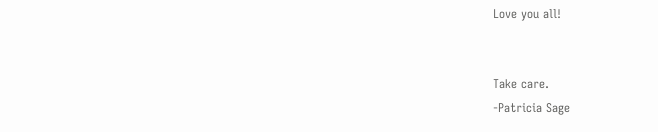Love you all!


Take care.
-Patricia Sage